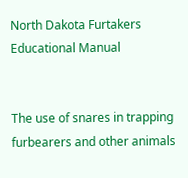North Dakota Furtakers Educational Manual


The use of snares in trapping furbearers and other animals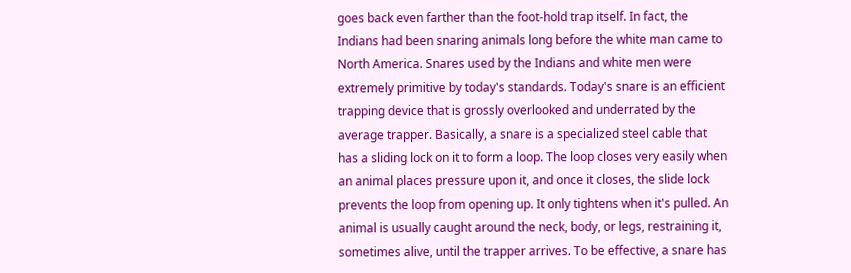goes back even farther than the foot-hold trap itself. In fact, the Indians had been snaring animals long before the white man came to North America. Snares used by the Indians and white men were extremely primitive by today's standards. Today's snare is an efficient trapping device that is grossly overlooked and underrated by the average trapper. Basically, a snare is a specialized steel cable that has a sliding lock on it to form a loop. The loop closes very easily when an animal places pressure upon it, and once it closes, the slide lock prevents the loop from opening up. It only tightens when it's pulled. An animal is usually caught around the neck, body, or legs, restraining it, sometimes alive, until the trapper arrives. To be effective, a snare has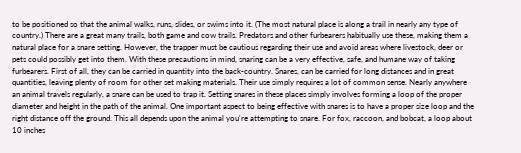to be positioned so that the animal walks, runs, slides, or swims into it. (The most natural place is along a trail in nearly any type of country.) There are a great many trails, both game and cow trails. Predators and other furbearers habitually use these, making them a natural place for a snare setting. However, the trapper must be cautious regarding their use and avoid areas where livestock, deer or pets could possibly get into them. With these precautions in mind, snaring can be a very effective, safe, and humane way of taking furbearers. First of all, they can be carried in quantity into the back-country. Snares, can be carried for long distances and in great quantities, leaving plenty of room for other set making materials. Their use simply requires a lot of common sense. Nearly anywhere an animal travels regularly, a snare can be used to trap it. Setting snares in these places simply involves forming a loop of the proper diameter and height in the path of the animal. One important aspect to being effective with snares is to have a proper size loop and the right distance off the ground. This all depends upon the animal you're attempting to snare. For fox, raccoon, and bobcat, a loop about 10 inches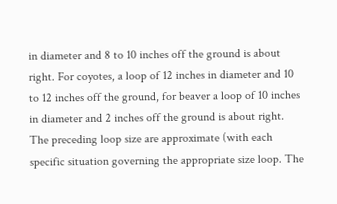in diameter and 8 to 10 inches off the ground is about right. For coyotes, a loop of 12 inches in diameter and 10 to 12 inches off the ground, for beaver a loop of 10 inches in diameter and 2 inches off the ground is about right. The preceding loop size are approximate (with each specific situation governing the appropriate size loop. The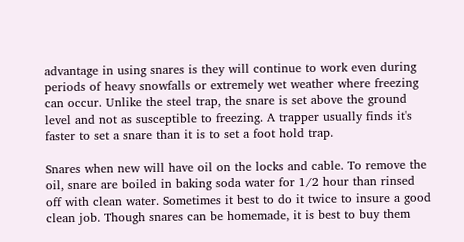advantage in using snares is they will continue to work even during periods of heavy snowfalls or extremely wet weather where freezing can occur. Unlike the steel trap, the snare is set above the ground level and not as susceptible to freezing. A trapper usually finds it's faster to set a snare than it is to set a foot hold trap.

Snares when new will have oil on the locks and cable. To remove the oil, snare are boiled in baking soda water for 1/2 hour than rinsed off with clean water. Sometimes it best to do it twice to insure a good clean job. Though snares can be homemade, it is best to buy them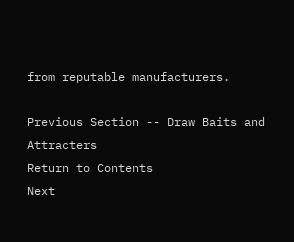from reputable manufacturers.

Previous Section -- Draw Baits and Attracters
Return to Contents
Next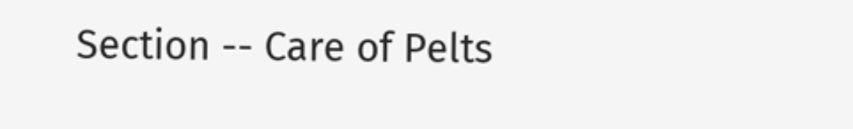Section -- Care of Pelts